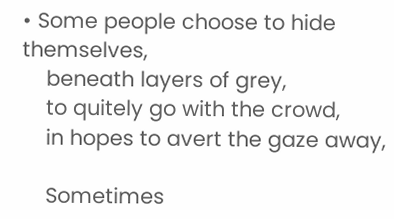• Some people choose to hide themselves,
    beneath layers of grey,
    to quitely go with the crowd,
    in hopes to avert the gaze away,

    Sometimes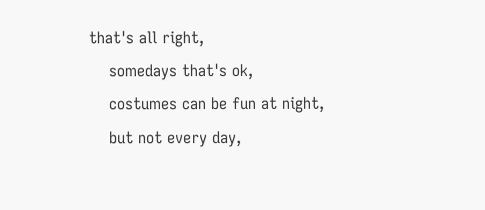that's all right,
    somedays that's ok,
    costumes can be fun at night,
    but not every day,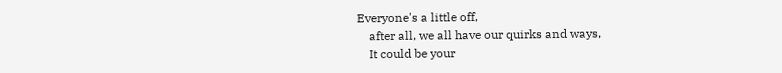Everyone's a little off,
    after all, we all have our quirks and ways,
    It could be your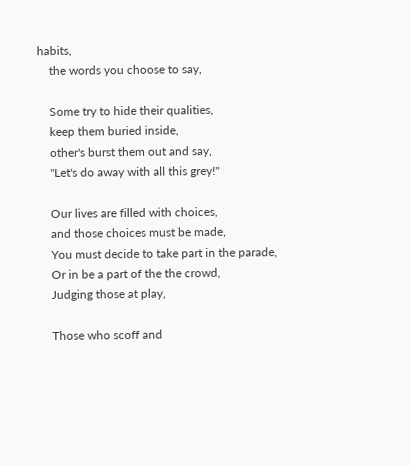habits,
    the words you choose to say,

    Some try to hide their qualities,
    keep them buried inside,
    other's burst them out and say,
    "Let's do away with all this grey!"

    Our lives are filled with choices,
    and those choices must be made,
    You must decide to take part in the parade,
    Or in be a part of the the crowd,
    Judging those at play,

    Those who scoff and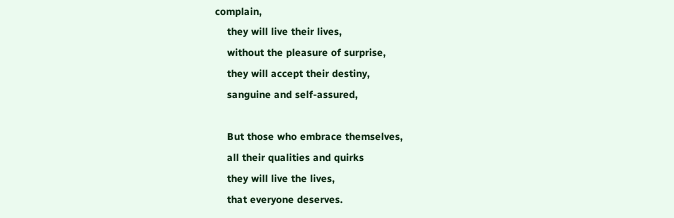complain,
    they will live their lives,
    without the pleasure of surprise,
    they will accept their destiny,
    sanguine and self-assured,

    But those who embrace themselves,
    all their qualities and quirks
    they will live the lives,
    that everyone deserves.